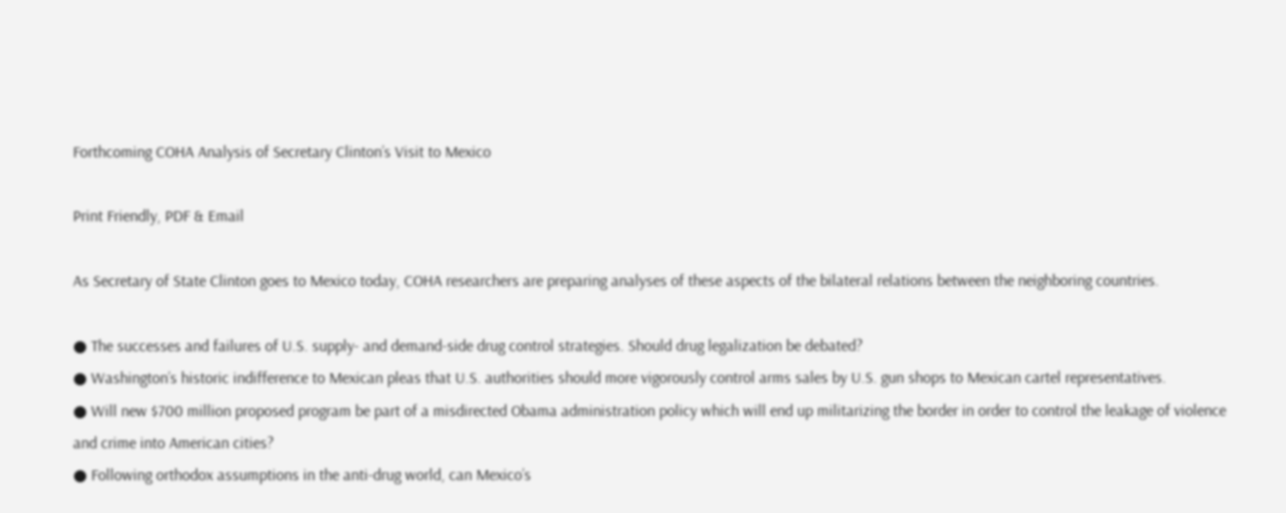Forthcoming COHA Analysis of Secretary Clinton’s Visit to Mexico

Print Friendly, PDF & Email

As Secretary of State Clinton goes to Mexico today, COHA researchers are preparing analyses of these aspects of the bilateral relations between the neighboring countries.

● The successes and failures of U.S. supply- and demand-side drug control strategies. Should drug legalization be debated?
● Washington’s historic indifference to Mexican pleas that U.S. authorities should more vigorously control arms sales by U.S. gun shops to Mexican cartel representatives.
● Will new $700 million proposed program be part of a misdirected Obama administration policy which will end up militarizing the border in order to control the leakage of violence and crime into American cities?
● Following orthodox assumptions in the anti-drug world, can Mexico’s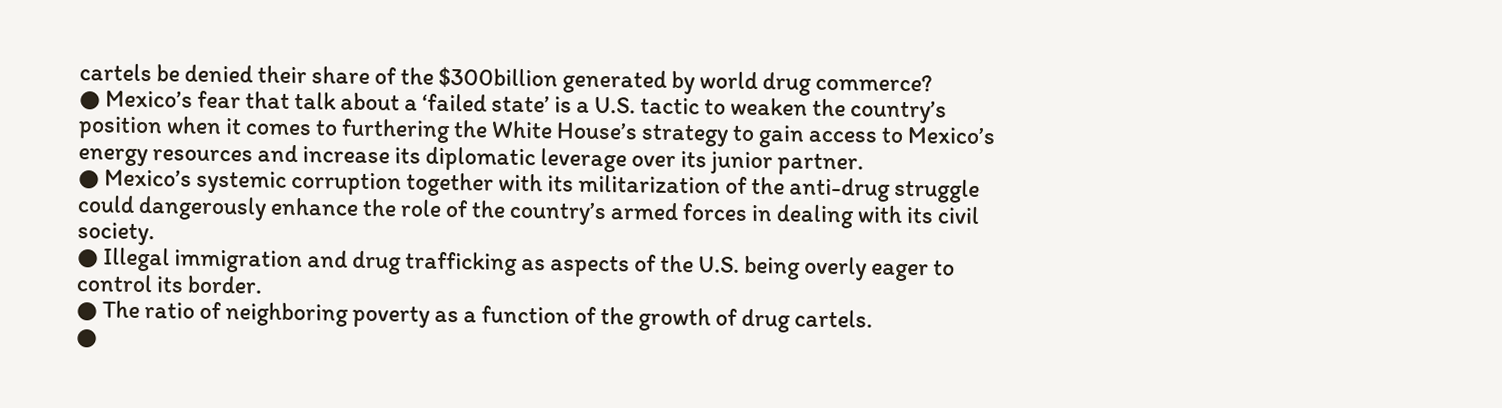cartels be denied their share of the $300billion generated by world drug commerce?
● Mexico’s fear that talk about a ‘failed state’ is a U.S. tactic to weaken the country’s position when it comes to furthering the White House’s strategy to gain access to Mexico’s energy resources and increase its diplomatic leverage over its junior partner.
● Mexico’s systemic corruption together with its militarization of the anti-drug struggle could dangerously enhance the role of the country’s armed forces in dealing with its civil society.
● Illegal immigration and drug trafficking as aspects of the U.S. being overly eager to control its border.
● The ratio of neighboring poverty as a function of the growth of drug cartels.
●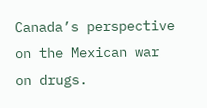Canada’s perspective on the Mexican war on drugs.